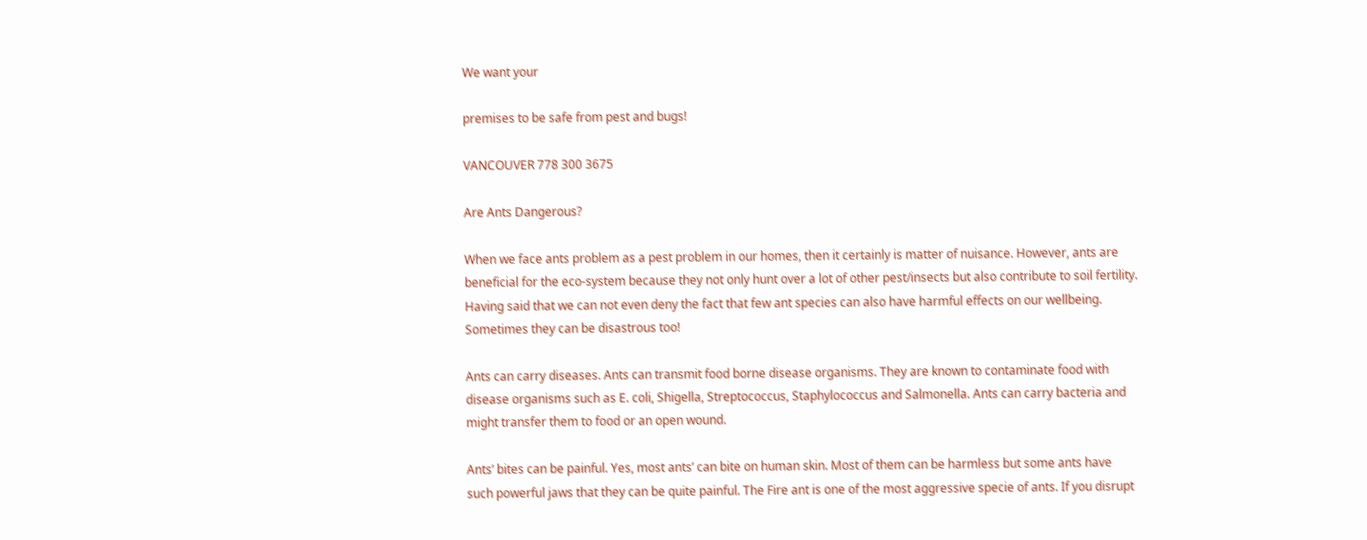We want your

premises to be safe from pest and bugs!

VANCOUVER 778 300 3675

Are Ants Dangerous?

When we face ants problem as a pest problem in our homes, then it certainly is matter of nuisance. However, ants are beneficial for the eco-system because they not only hunt over a lot of other pest/insects but also contribute to soil fertility. Having said that we can not even deny the fact that few ant species can also have harmful effects on our wellbeing. Sometimes they can be disastrous too!

Ants can carry diseases. Ants can transmit food borne disease organisms. They are known to contaminate food with disease organisms such as E. coli, Shigella, Streptococcus, Staphylococcus and Salmonella. Ants can carry bacteria and might transfer them to food or an open wound.

Ants’ bites can be painful. Yes, most ants’ can bite on human skin. Most of them can be harmless but some ants have such powerful jaws that they can be quite painful. The Fire ant is one of the most aggressive specie of ants. If you disrupt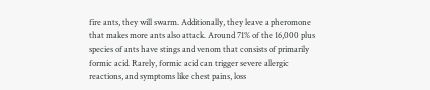fire ants, they will swarm. Additionally, they leave a pheromone that makes more ants also attack. Around 71% of the 16,000 plus species of ants have stings and venom that consists of primarily formic acid. Rarely, formic acid can trigger severe allergic reactions, and symptoms like chest pains, loss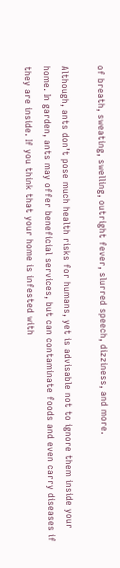of breath, sweating, swelling, outright fever, slurred speech, dizziness, and more.

Although, ants don’t pose much health risks for humans, yet is advisable not to ignore them inside your home. In garden, ants may offer beneficial services, but can contaminate foods and even carry diseases if they are inside. If you think that your home is infested with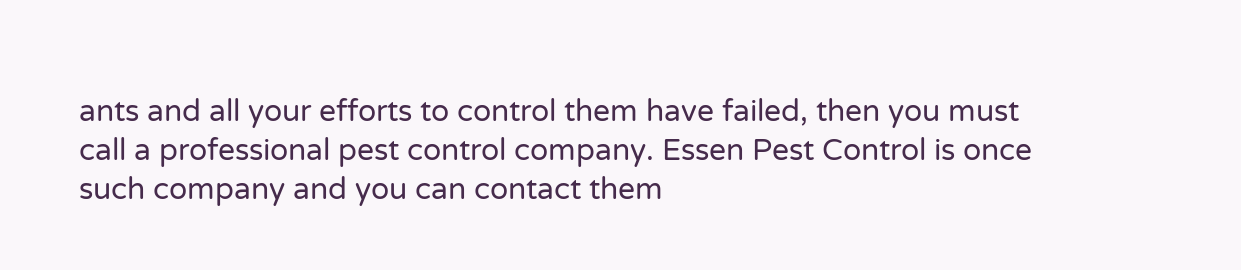ants and all your efforts to control them have failed, then you must call a professional pest control company. Essen Pest Control is once such company and you can contact them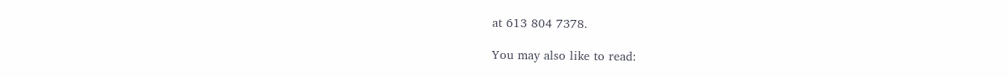at 613 804 7378.

You may also like to read: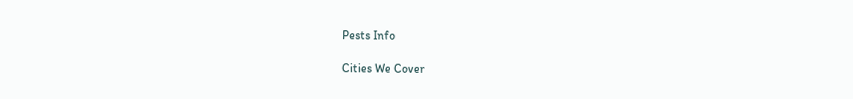Pests Info

Cities We Cover